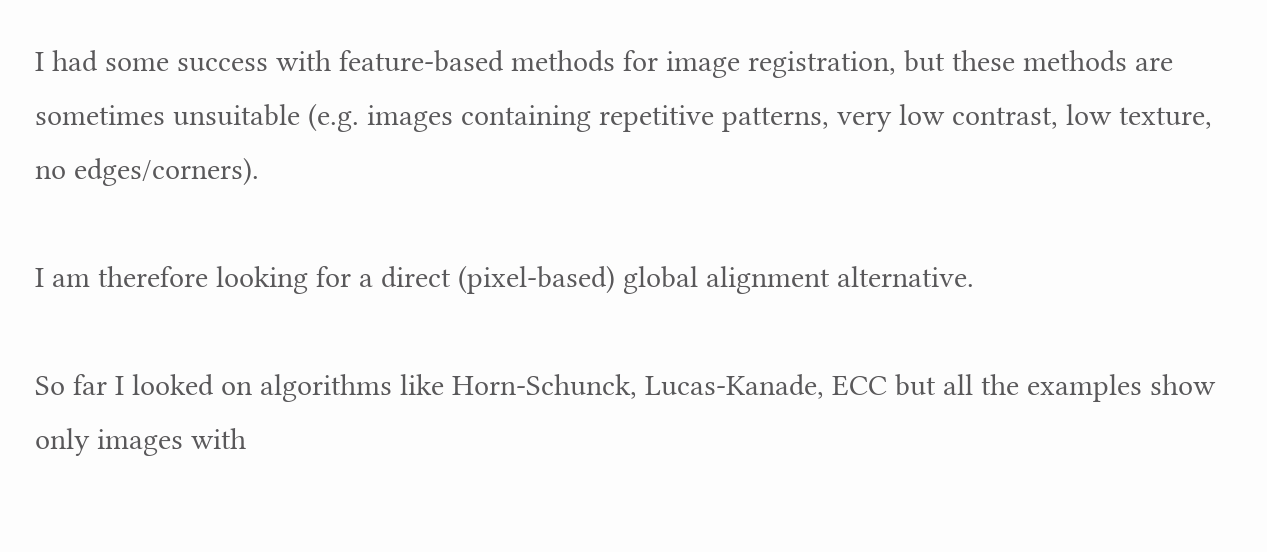I had some success with feature-based methods for image registration, but these methods are sometimes unsuitable (e.g. images containing repetitive patterns, very low contrast, low texture, no edges/corners).

I am therefore looking for a direct (pixel-based) global alignment alternative.

So far I looked on algorithms like Horn-Schunck, Lucas-Kanade, ECC but all the examples show only images with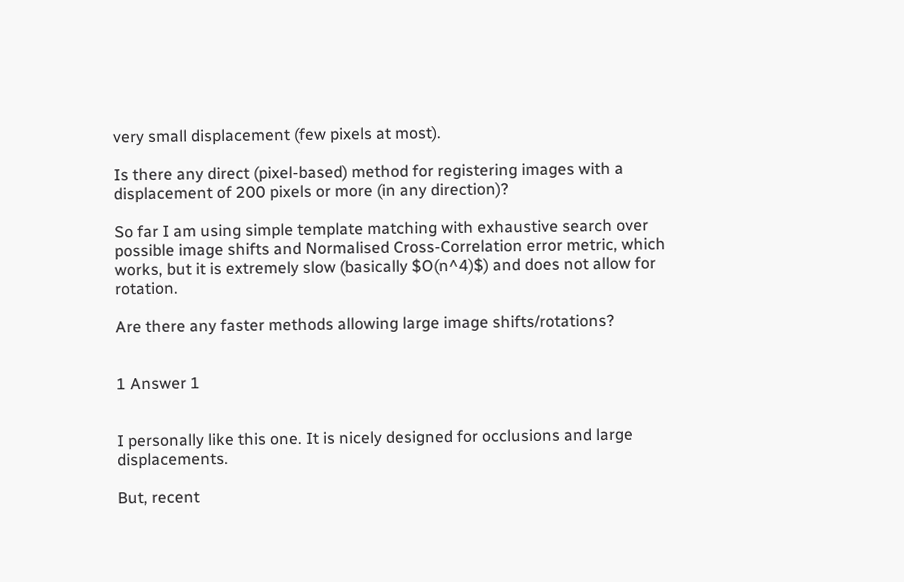very small displacement (few pixels at most).

Is there any direct (pixel-based) method for registering images with a displacement of 200 pixels or more (in any direction)?

So far I am using simple template matching with exhaustive search over possible image shifts and Normalised Cross-Correlation error metric, which works, but it is extremely slow (basically $O(n^4)$) and does not allow for rotation.

Are there any faster methods allowing large image shifts/rotations?


1 Answer 1


I personally like this one. It is nicely designed for occlusions and large displacements.

But, recent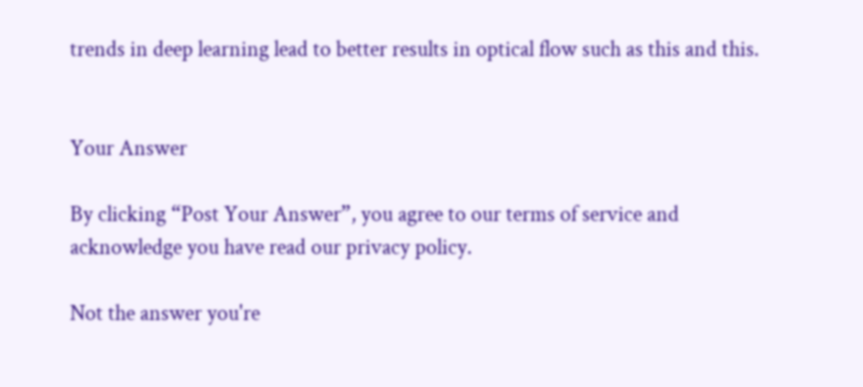trends in deep learning lead to better results in optical flow such as this and this.


Your Answer

By clicking “Post Your Answer”, you agree to our terms of service and acknowledge you have read our privacy policy.

Not the answer you're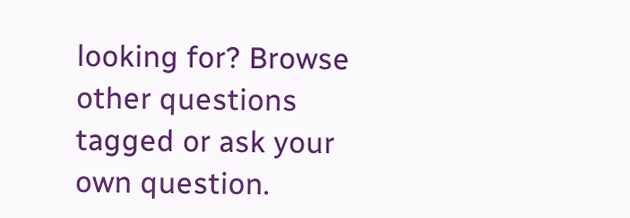looking for? Browse other questions tagged or ask your own question.